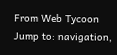From Web Tycoon
Jump to: navigation,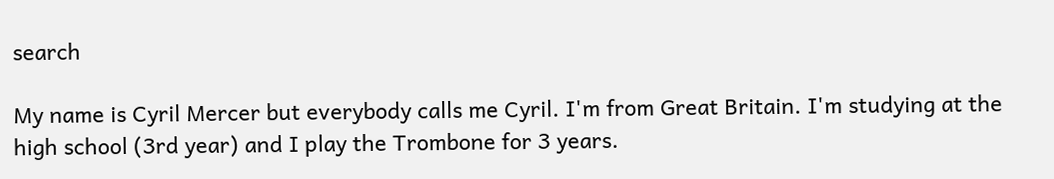search

My name is Cyril Mercer but everybody calls me Cyril. I'm from Great Britain. I'm studying at the high school (3rd year) and I play the Trombone for 3 years.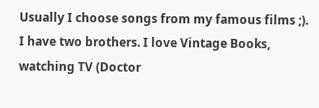Usually I choose songs from my famous films ;).
I have two brothers. I love Vintage Books, watching TV (Doctor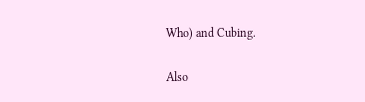Who) and Cubing.

Also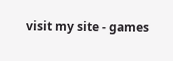visit my site - games